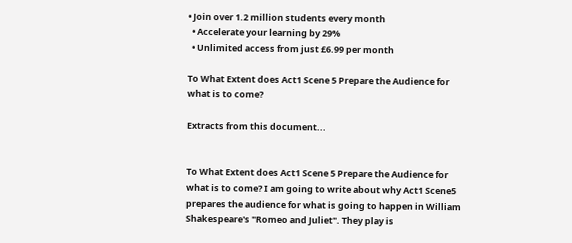• Join over 1.2 million students every month
  • Accelerate your learning by 29%
  • Unlimited access from just £6.99 per month

To What Extent does Act1 Scene 5 Prepare the Audience for what is to come?

Extracts from this document...


To What Extent does Act1 Scene 5 Prepare the Audience for what is to come? I am going to write about why Act1 Scene5 prepares the audience for what is going to happen in William Shakespeare's "Romeo and Juliet". They play is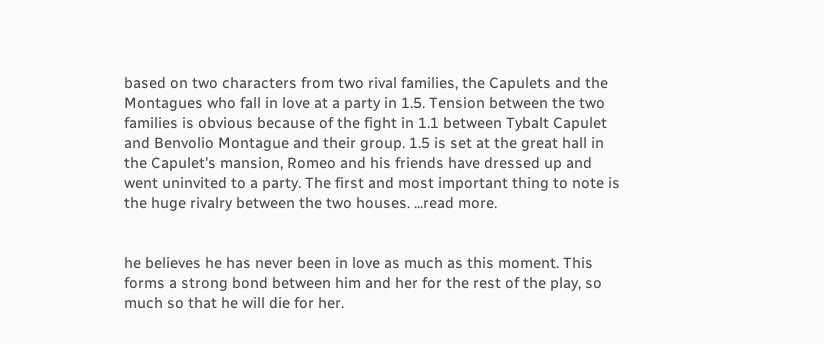based on two characters from two rival families, the Capulets and the Montagues who fall in love at a party in 1.5. Tension between the two families is obvious because of the fight in 1.1 between Tybalt Capulet and Benvolio Montague and their group. 1.5 is set at the great hall in the Capulet's mansion, Romeo and his friends have dressed up and went uninvited to a party. The first and most important thing to note is the huge rivalry between the two houses. ...read more.


he believes he has never been in love as much as this moment. This forms a strong bond between him and her for the rest of the play, so much so that he will die for her.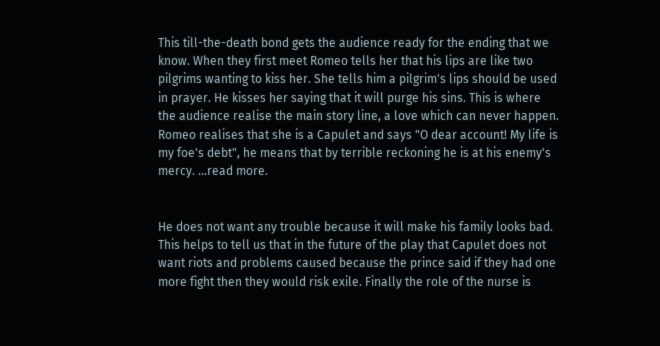This till-the-death bond gets the audience ready for the ending that we know. When they first meet Romeo tells her that his lips are like two pilgrims wanting to kiss her. She tells him a pilgrim's lips should be used in prayer. He kisses her saying that it will purge his sins. This is where the audience realise the main story line, a love which can never happen. Romeo realises that she is a Capulet and says "O dear account! My life is my foe's debt", he means that by terrible reckoning he is at his enemy's mercy. ...read more.


He does not want any trouble because it will make his family looks bad. This helps to tell us that in the future of the play that Capulet does not want riots and problems caused because the prince said if they had one more fight then they would risk exile. Finally the role of the nurse is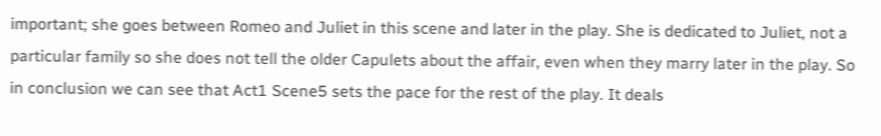important; she goes between Romeo and Juliet in this scene and later in the play. She is dedicated to Juliet, not a particular family so she does not tell the older Capulets about the affair, even when they marry later in the play. So in conclusion we can see that Act1 Scene5 sets the pace for the rest of the play. It deals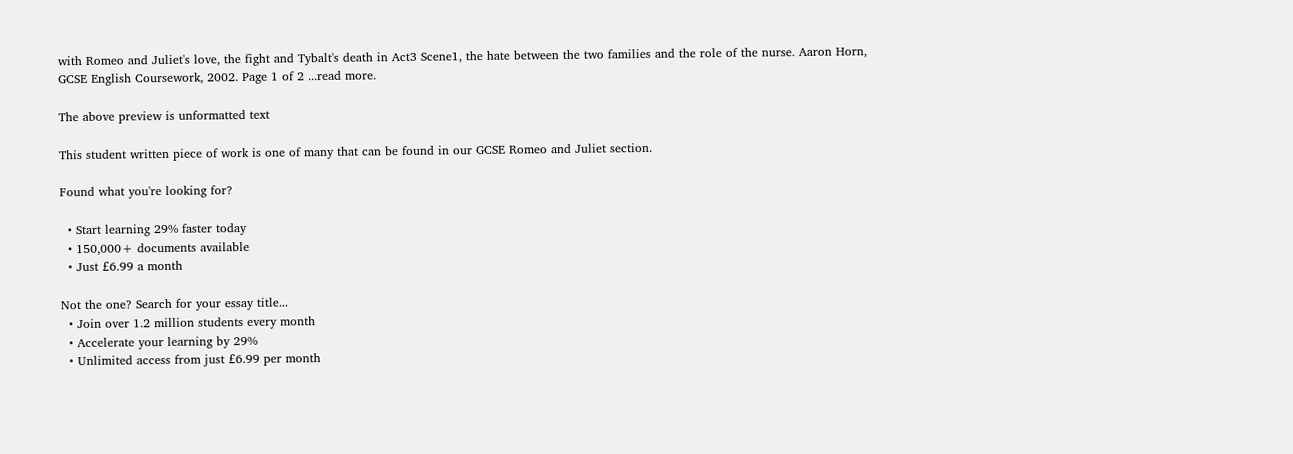with Romeo and Juliet's love, the fight and Tybalt's death in Act3 Scene1, the hate between the two families and the role of the nurse. Aaron Horn, GCSE English Coursework, 2002. Page 1 of 2 ...read more.

The above preview is unformatted text

This student written piece of work is one of many that can be found in our GCSE Romeo and Juliet section.

Found what you're looking for?

  • Start learning 29% faster today
  • 150,000+ documents available
  • Just £6.99 a month

Not the one? Search for your essay title...
  • Join over 1.2 million students every month
  • Accelerate your learning by 29%
  • Unlimited access from just £6.99 per month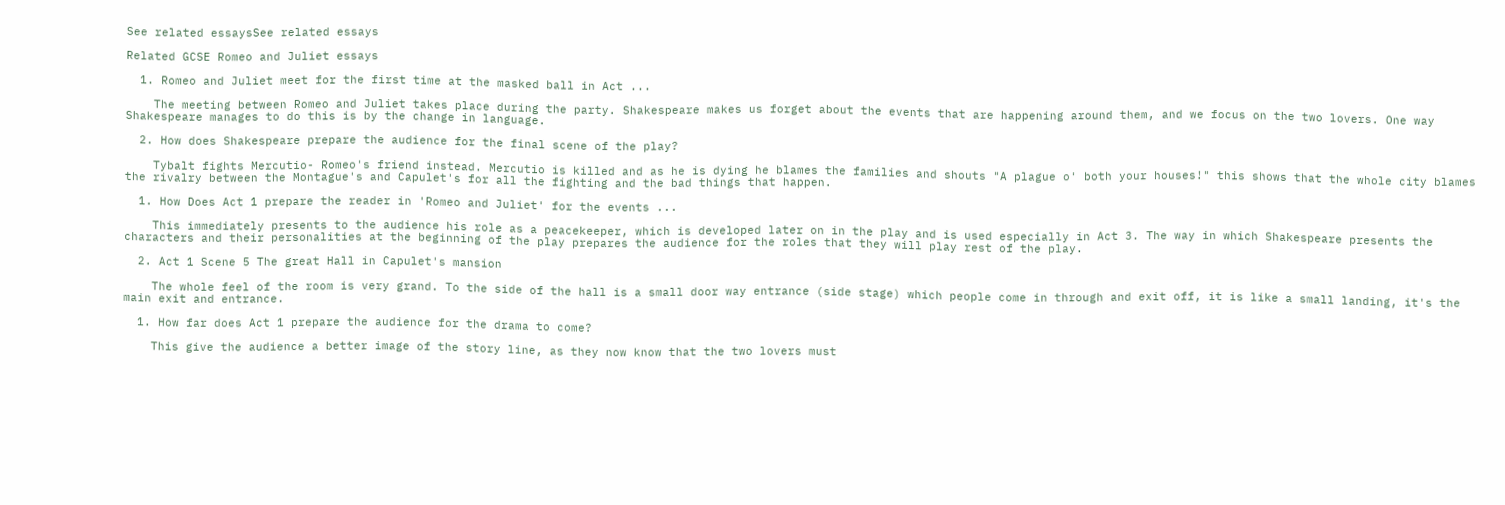See related essaysSee related essays

Related GCSE Romeo and Juliet essays

  1. Romeo and Juliet meet for the first time at the masked ball in Act ...

    The meeting between Romeo and Juliet takes place during the party. Shakespeare makes us forget about the events that are happening around them, and we focus on the two lovers. One way Shakespeare manages to do this is by the change in language.

  2. How does Shakespeare prepare the audience for the final scene of the play?

    Tybalt fights Mercutio- Romeo's friend instead. Mercutio is killed and as he is dying he blames the families and shouts "A plague o' both your houses!" this shows that the whole city blames the rivalry between the Montague's and Capulet's for all the fighting and the bad things that happen.

  1. How Does Act 1 prepare the reader in 'Romeo and Juliet' for the events ...

    This immediately presents to the audience his role as a peacekeeper, which is developed later on in the play and is used especially in Act 3. The way in which Shakespeare presents the characters and their personalities at the beginning of the play prepares the audience for the roles that they will play rest of the play.

  2. Act 1 Scene 5 The great Hall in Capulet's mansion

    The whole feel of the room is very grand. To the side of the hall is a small door way entrance (side stage) which people come in through and exit off, it is like a small landing, it's the main exit and entrance.

  1. How far does Act 1 prepare the audience for the drama to come?

    This give the audience a better image of the story line, as they now know that the two lovers must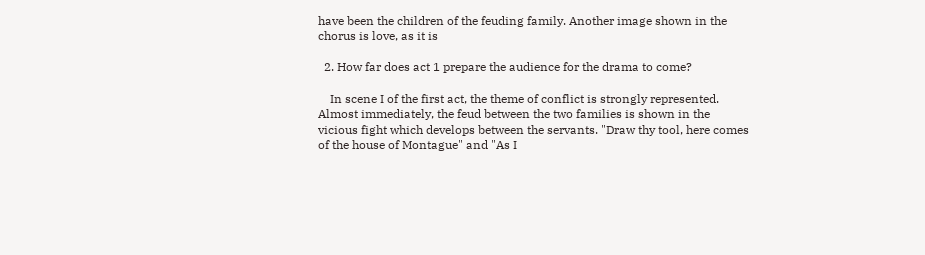have been the children of the feuding family. Another image shown in the chorus is love, as it is

  2. How far does act 1 prepare the audience for the drama to come?

    In scene I of the first act, the theme of conflict is strongly represented. Almost immediately, the feud between the two families is shown in the vicious fight which develops between the servants. "Draw thy tool, here comes of the house of Montague" and "As I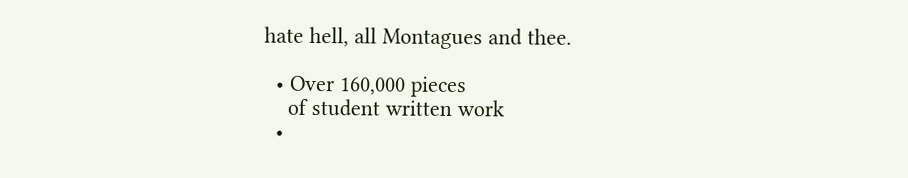hate hell, all Montagues and thee.

  • Over 160,000 pieces
    of student written work
  •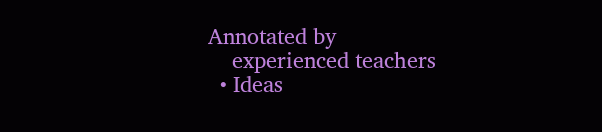Annotated by
    experienced teachers
  • Ideas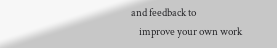and feedback to
    improve your own work